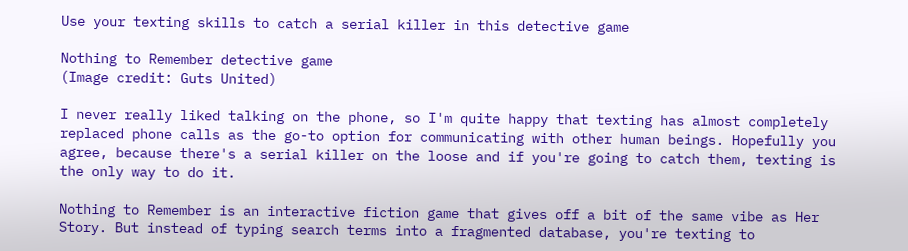Use your texting skills to catch a serial killer in this detective game

Nothing to Remember detective game
(Image credit: Guts United)

I never really liked talking on the phone, so I'm quite happy that texting has almost completely replaced phone calls as the go-to option for communicating with other human beings. Hopefully you agree, because there's a serial killer on the loose and if you're going to catch them, texting is the only way to do it.

Nothing to Remember is an interactive fiction game that gives off a bit of the same vibe as Her Story. But instead of typing search terms into a fragmented database, you're texting to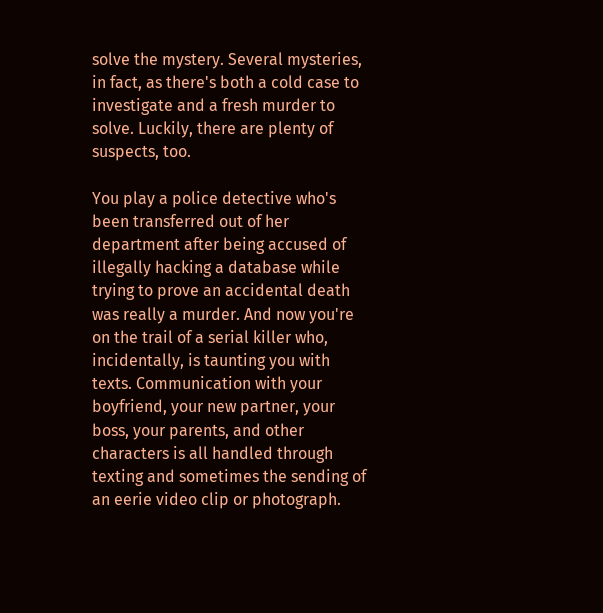solve the mystery. Several mysteries, in fact, as there's both a cold case to investigate and a fresh murder to solve. Luckily, there are plenty of suspects, too.

You play a police detective who's been transferred out of her department after being accused of illegally hacking a database while trying to prove an accidental death was really a murder. And now you're on the trail of a serial killer who, incidentally, is taunting you with texts. Communication with your boyfriend, your new partner, your boss, your parents, and other characters is all handled through texting and sometimes the sending of an eerie video clip or photograph.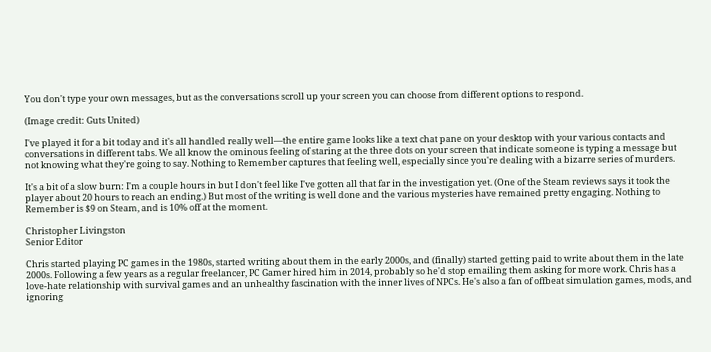You don't type your own messages, but as the conversations scroll up your screen you can choose from different options to respond.

(Image credit: Guts United)

I've played it for a bit today and it's all handled really well—the entire game looks like a text chat pane on your desktop with your various contacts and conversations in different tabs. We all know the ominous feeling of staring at the three dots on your screen that indicate someone is typing a message but not knowing what they're going to say. Nothing to Remember captures that feeling well, especially since you're dealing with a bizarre series of murders.

It's a bit of a slow burn: I'm a couple hours in but I don't feel like I've gotten all that far in the investigation yet. (One of the Steam reviews says it took the player about 20 hours to reach an ending.) But most of the writing is well done and the various mysteries have remained pretty engaging. Nothing to Remember is $9 on Steam, and is 10% off at the moment.

Christopher Livingston
Senior Editor

Chris started playing PC games in the 1980s, started writing about them in the early 2000s, and (finally) started getting paid to write about them in the late 2000s. Following a few years as a regular freelancer, PC Gamer hired him in 2014, probably so he'd stop emailing them asking for more work. Chris has a love-hate relationship with survival games and an unhealthy fascination with the inner lives of NPCs. He's also a fan of offbeat simulation games, mods, and ignoring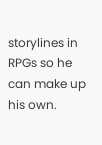storylines in RPGs so he can make up his own.